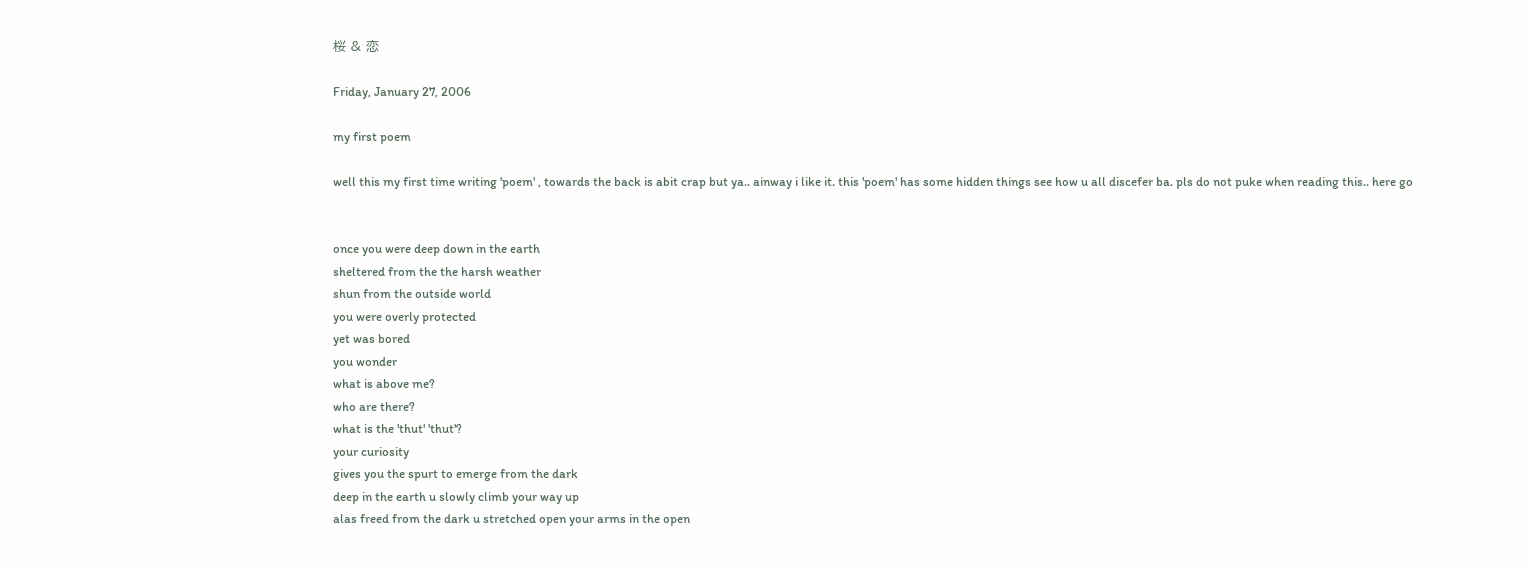桜 & 恋

Friday, January 27, 2006

my first poem

well this my first time writing 'poem' , towards the back is abit crap but ya.. ainway i like it. this 'poem' has some hidden things see how u all discefer ba. pls do not puke when reading this.. here go


once you were deep down in the earth
sheltered from the the harsh weather
shun from the outside world
you were overly protected
yet was bored
you wonder
what is above me?
who are there?
what is the 'thut' 'thut'?
your curiosity
gives you the spurt to emerge from the dark
deep in the earth u slowly climb your way up
alas freed from the dark u stretched open your arms in the open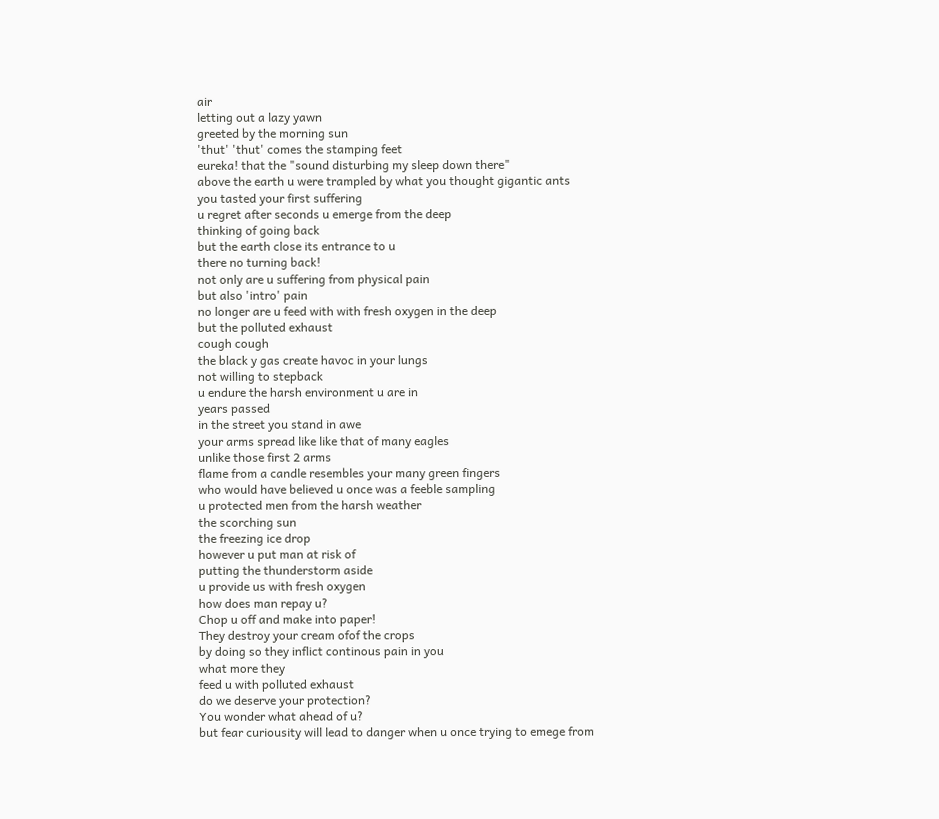air
letting out a lazy yawn
greeted by the morning sun
'thut' 'thut' comes the stamping feet
eureka! that the "sound disturbing my sleep down there"
above the earth u were trampled by what you thought gigantic ants
you tasted your first suffering
u regret after seconds u emerge from the deep
thinking of going back
but the earth close its entrance to u
there no turning back!
not only are u suffering from physical pain
but also 'intro' pain
no longer are u feed with with fresh oxygen in the deep
but the polluted exhaust
cough cough
the black y gas create havoc in your lungs
not willing to stepback
u endure the harsh environment u are in
years passed
in the street you stand in awe
your arms spread like like that of many eagles
unlike those first 2 arms
flame from a candle resembles your many green fingers
who would have believed u once was a feeble sampling
u protected men from the harsh weather
the scorching sun
the freezing ice drop
however u put man at risk of
putting the thunderstorm aside
u provide us with fresh oxygen
how does man repay u?
Chop u off and make into paper!
They destroy your cream ofof the crops
by doing so they inflict continous pain in you
what more they
feed u with polluted exhaust
do we deserve your protection?
You wonder what ahead of u?
but fear curiousity will lead to danger when u once trying to emege from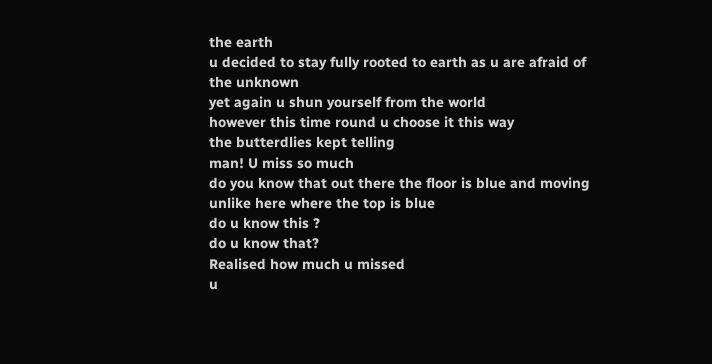the earth
u decided to stay fully rooted to earth as u are afraid of the unknown
yet again u shun yourself from the world
however this time round u choose it this way
the butterdlies kept telling
man! U miss so much
do you know that out there the floor is blue and moving
unlike here where the top is blue
do u know this ?
do u know that?
Realised how much u missed
u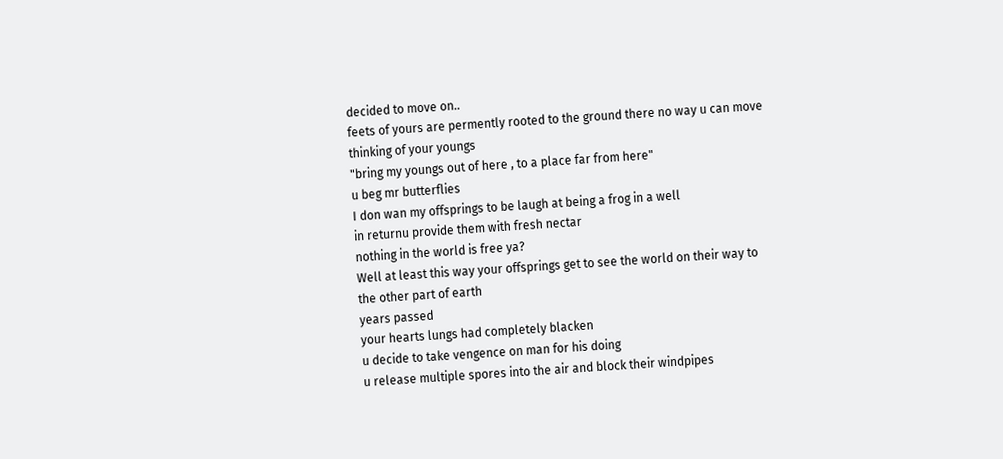decided to move on..
feets of yours are permently rooted to the ground there no way u can move
thinking of your youngs
"bring my youngs out of here , to a place far from here"
u beg mr butterflies
I don wan my offsprings to be laugh at being a frog in a well
in returnu provide them with fresh nectar
nothing in the world is free ya?
Well at least this way your offsprings get to see the world on their way to
the other part of earth
years passed
your hearts lungs had completely blacken
u decide to take vengence on man for his doing
u release multiple spores into the air and block their windpipes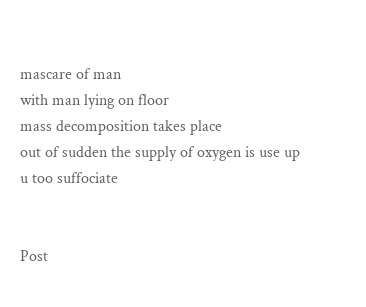mascare of man
with man lying on floor
mass decomposition takes place
out of sudden the supply of oxygen is use up
u too suffociate


Post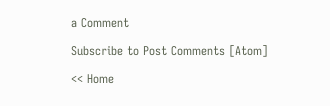a Comment

Subscribe to Post Comments [Atom]

<< Home